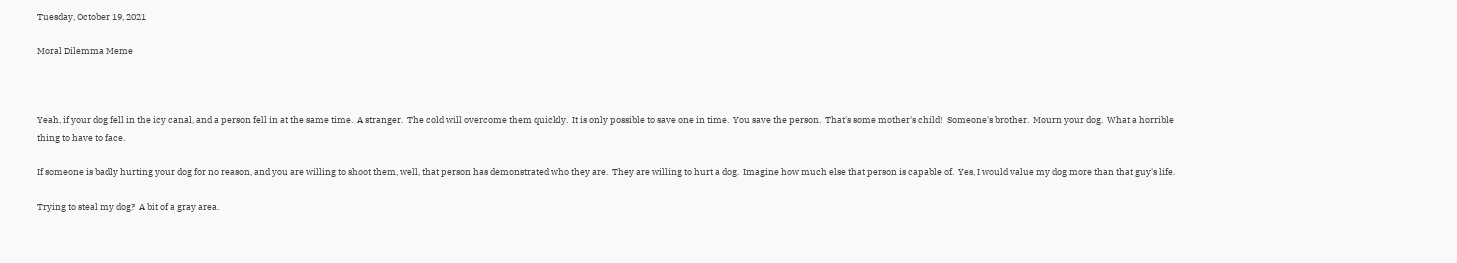Tuesday, October 19, 2021

Moral Dilemma Meme



Yeah, if your dog fell in the icy canal, and a person fell in at the same time.  A stranger.  The cold will overcome them quickly.  It is only possible to save one in time.  You save the person.  That's some mother's child!  Someone's brother.  Mourn your dog.  What a horrible thing to have to face.

If someone is badly hurting your dog for no reason, and you are willing to shoot them, well, that person has demonstrated who they are.  They are willing to hurt a dog.  Imagine how much else that person is capable of.  Yes, I would value my dog more than that guy's life.

Trying to steal my dog?  A bit of a gray area.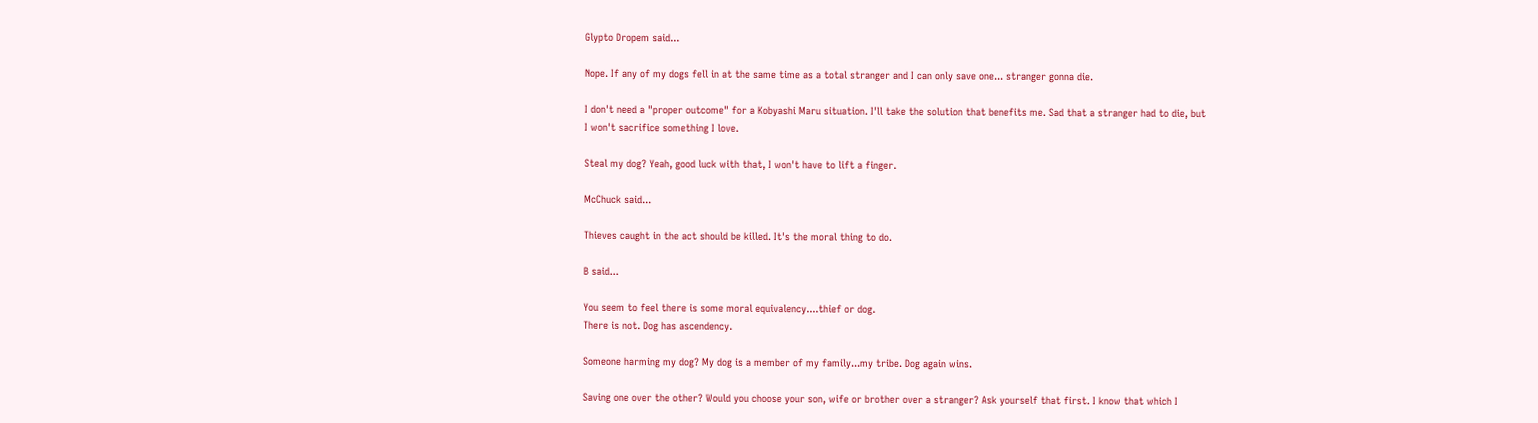Glypto Dropem said...

Nope. If any of my dogs fell in at the same time as a total stranger and I can only save one... stranger gonna die.

I don't need a "proper outcome" for a Kobyashi Maru situation. I'll take the solution that benefits me. Sad that a stranger had to die, but I won't sacrifice something I love.

Steal my dog? Yeah, good luck with that, I won't have to lift a finger.

McChuck said...

Thieves caught in the act should be killed. It's the moral thing to do.

B said...

You seem to feel there is some moral equivalency....thief or dog.
There is not. Dog has ascendency.

Someone harming my dog? My dog is a member of my family...my tribe. Dog again wins.

Saving one over the other? Would you choose your son, wife or brother over a stranger? Ask yourself that first. I know that which I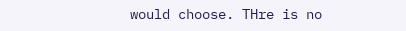would choose. THre is no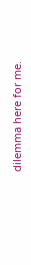dilemma here for me.